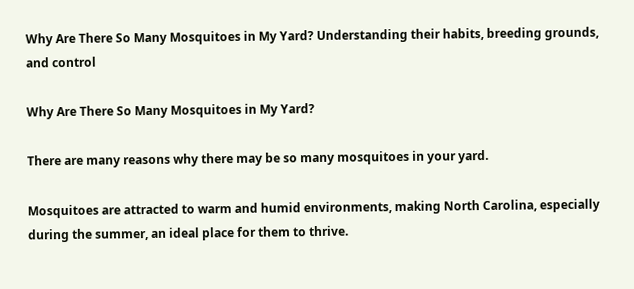Why Are There So Many Mosquitoes in My Yard? Understanding their habits, breeding grounds, and control

Why Are There So Many Mosquitoes in My Yard?

There are many reasons why there may be so many mosquitoes in your yard.

Mosquitoes are attracted to warm and humid environments, making North Carolina, especially during the summer, an ideal place for them to thrive.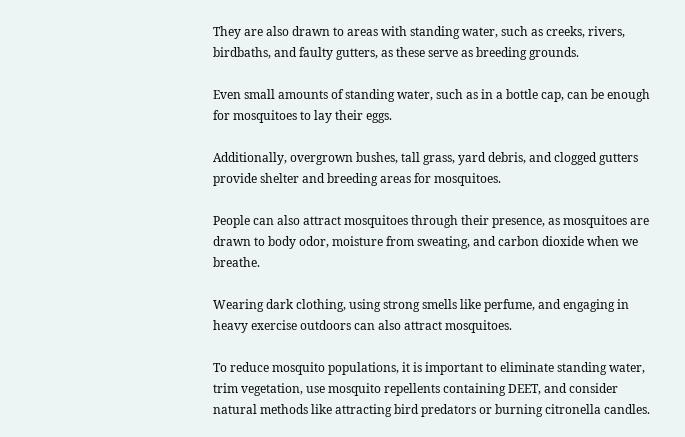They are also drawn to areas with standing water, such as creeks, rivers, birdbaths, and faulty gutters, as these serve as breeding grounds.

Even small amounts of standing water, such as in a bottle cap, can be enough for mosquitoes to lay their eggs.

Additionally, overgrown bushes, tall grass, yard debris, and clogged gutters provide shelter and breeding areas for mosquitoes.

People can also attract mosquitoes through their presence, as mosquitoes are drawn to body odor, moisture from sweating, and carbon dioxide when we breathe.

Wearing dark clothing, using strong smells like perfume, and engaging in heavy exercise outdoors can also attract mosquitoes.

To reduce mosquito populations, it is important to eliminate standing water, trim vegetation, use mosquito repellents containing DEET, and consider natural methods like attracting bird predators or burning citronella candles.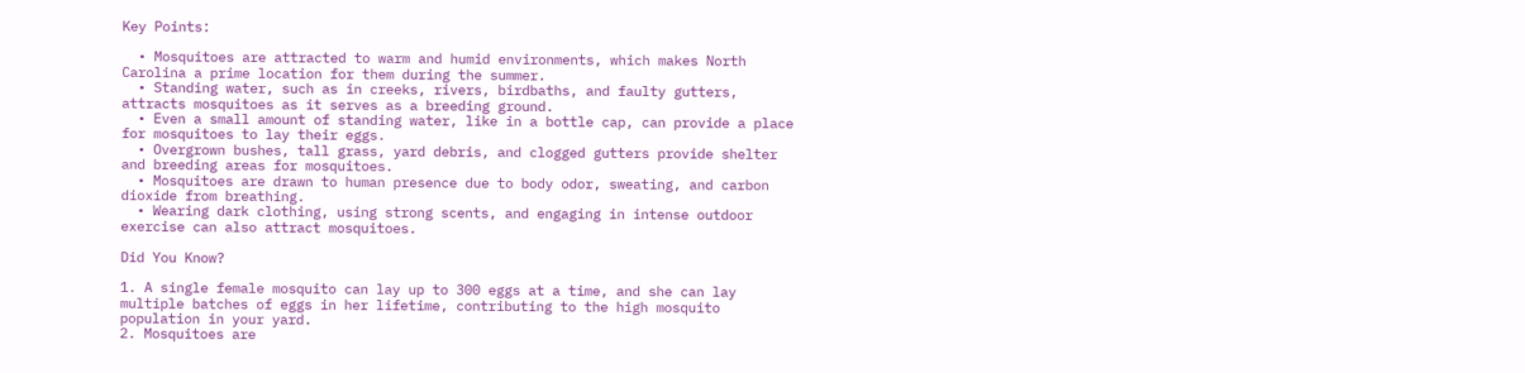Key Points:

  • Mosquitoes are attracted to warm and humid environments, which makes North Carolina a prime location for them during the summer.
  • Standing water, such as in creeks, rivers, birdbaths, and faulty gutters, attracts mosquitoes as it serves as a breeding ground.
  • Even a small amount of standing water, like in a bottle cap, can provide a place for mosquitoes to lay their eggs.
  • Overgrown bushes, tall grass, yard debris, and clogged gutters provide shelter and breeding areas for mosquitoes.
  • Mosquitoes are drawn to human presence due to body odor, sweating, and carbon dioxide from breathing.
  • Wearing dark clothing, using strong scents, and engaging in intense outdoor exercise can also attract mosquitoes.

Did You Know?

1. A single female mosquito can lay up to 300 eggs at a time, and she can lay multiple batches of eggs in her lifetime, contributing to the high mosquito population in your yard.
2. Mosquitoes are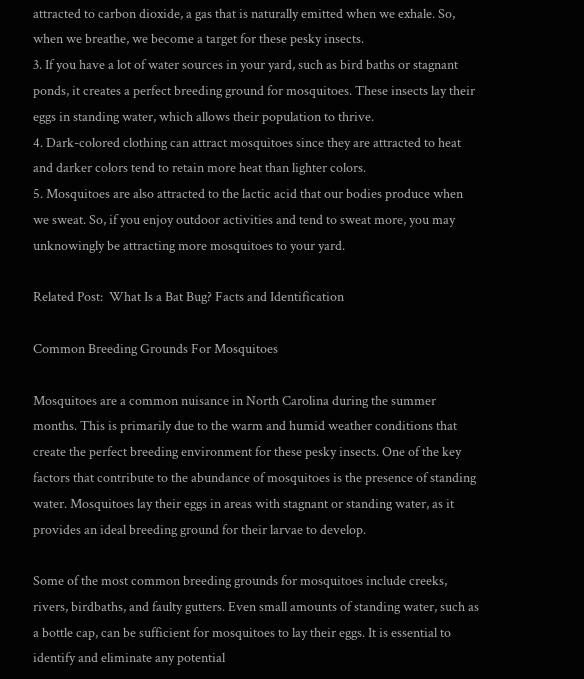attracted to carbon dioxide, a gas that is naturally emitted when we exhale. So, when we breathe, we become a target for these pesky insects.
3. If you have a lot of water sources in your yard, such as bird baths or stagnant ponds, it creates a perfect breeding ground for mosquitoes. These insects lay their eggs in standing water, which allows their population to thrive.
4. Dark-colored clothing can attract mosquitoes since they are attracted to heat and darker colors tend to retain more heat than lighter colors.
5. Mosquitoes are also attracted to the lactic acid that our bodies produce when we sweat. So, if you enjoy outdoor activities and tend to sweat more, you may unknowingly be attracting more mosquitoes to your yard.

Related Post:  What Is a Bat Bug? Facts and Identification

Common Breeding Grounds For Mosquitoes

Mosquitoes are a common nuisance in North Carolina during the summer months. This is primarily due to the warm and humid weather conditions that create the perfect breeding environment for these pesky insects. One of the key factors that contribute to the abundance of mosquitoes is the presence of standing water. Mosquitoes lay their eggs in areas with stagnant or standing water, as it provides an ideal breeding ground for their larvae to develop.

Some of the most common breeding grounds for mosquitoes include creeks, rivers, birdbaths, and faulty gutters. Even small amounts of standing water, such as a bottle cap, can be sufficient for mosquitoes to lay their eggs. It is essential to identify and eliminate any potential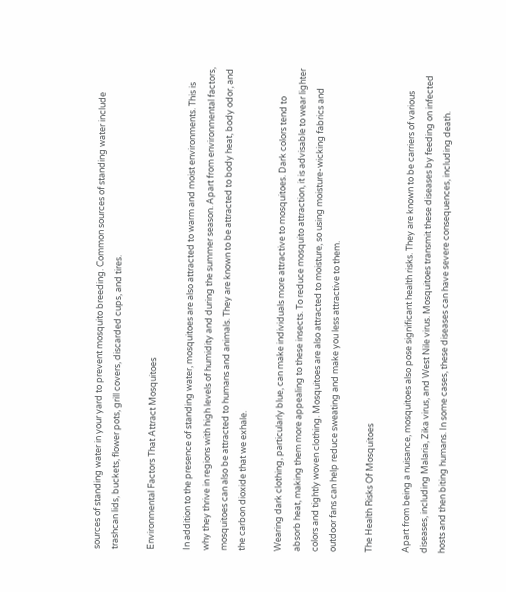sources of standing water in your yard to prevent mosquito breeding. Common sources of standing water include trashcan lids, buckets, flower pots, grill covers, discarded cups, and tires.

Environmental Factors That Attract Mosquitoes

In addition to the presence of standing water, mosquitoes are also attracted to warm and moist environments. This is why they thrive in regions with high levels of humidity and during the summer season. Apart from environmental factors, mosquitoes can also be attracted to humans and animals. They are known to be attracted to body heat, body odor, and the carbon dioxide that we exhale.

Wearing dark clothing, particularly blue, can make individuals more attractive to mosquitoes. Dark colors tend to absorb heat, making them more appealing to these insects. To reduce mosquito attraction, it is advisable to wear lighter colors and tightly woven clothing. Mosquitoes are also attracted to moisture, so using moisture-wicking fabrics and outdoor fans can help reduce sweating and make you less attractive to them.

The Health Risks Of Mosquitoes

Apart from being a nuisance, mosquitoes also pose significant health risks. They are known to be carriers of various diseases, including Malaria, Zika virus, and West Nile virus. Mosquitoes transmit these diseases by feeding on infected hosts and then biting humans. In some cases, these diseases can have severe consequences, including death.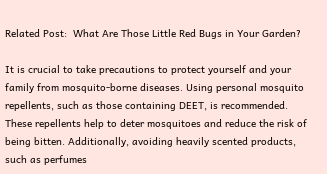Related Post:  What Are Those Little Red Bugs in Your Garden?

It is crucial to take precautions to protect yourself and your family from mosquito-borne diseases. Using personal mosquito repellents, such as those containing DEET, is recommended. These repellents help to deter mosquitoes and reduce the risk of being bitten. Additionally, avoiding heavily scented products, such as perfumes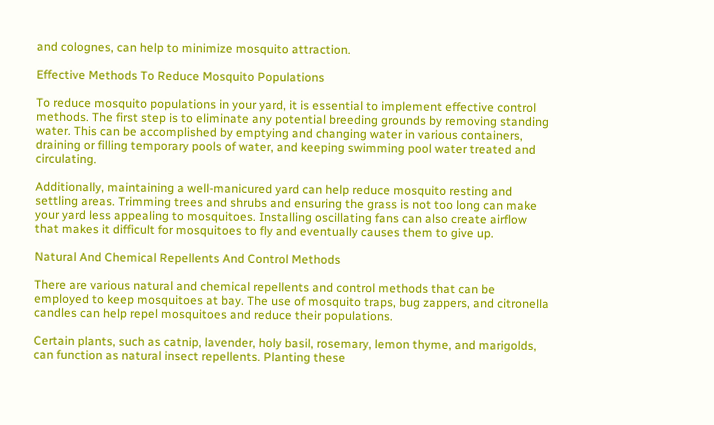and colognes, can help to minimize mosquito attraction.

Effective Methods To Reduce Mosquito Populations

To reduce mosquito populations in your yard, it is essential to implement effective control methods. The first step is to eliminate any potential breeding grounds by removing standing water. This can be accomplished by emptying and changing water in various containers, draining or filling temporary pools of water, and keeping swimming pool water treated and circulating.

Additionally, maintaining a well-manicured yard can help reduce mosquito resting and settling areas. Trimming trees and shrubs and ensuring the grass is not too long can make your yard less appealing to mosquitoes. Installing oscillating fans can also create airflow that makes it difficult for mosquitoes to fly and eventually causes them to give up.

Natural And Chemical Repellents And Control Methods

There are various natural and chemical repellents and control methods that can be employed to keep mosquitoes at bay. The use of mosquito traps, bug zappers, and citronella candles can help repel mosquitoes and reduce their populations.

Certain plants, such as catnip, lavender, holy basil, rosemary, lemon thyme, and marigolds, can function as natural insect repellents. Planting these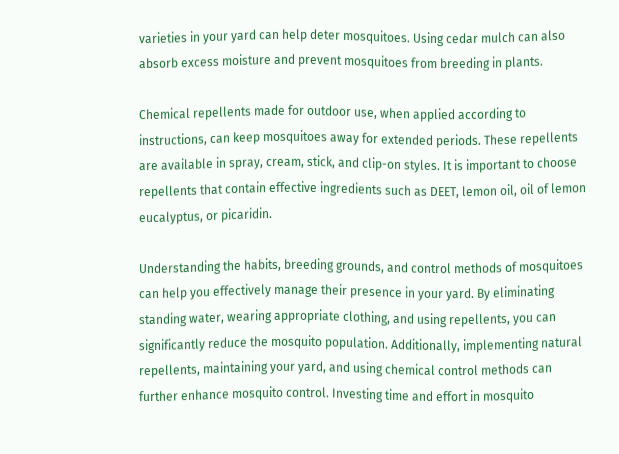varieties in your yard can help deter mosquitoes. Using cedar mulch can also absorb excess moisture and prevent mosquitoes from breeding in plants.

Chemical repellents made for outdoor use, when applied according to instructions, can keep mosquitoes away for extended periods. These repellents are available in spray, cream, stick, and clip-on styles. It is important to choose repellents that contain effective ingredients such as DEET, lemon oil, oil of lemon eucalyptus, or picaridin.

Understanding the habits, breeding grounds, and control methods of mosquitoes can help you effectively manage their presence in your yard. By eliminating standing water, wearing appropriate clothing, and using repellents, you can significantly reduce the mosquito population. Additionally, implementing natural repellents, maintaining your yard, and using chemical control methods can further enhance mosquito control. Investing time and effort in mosquito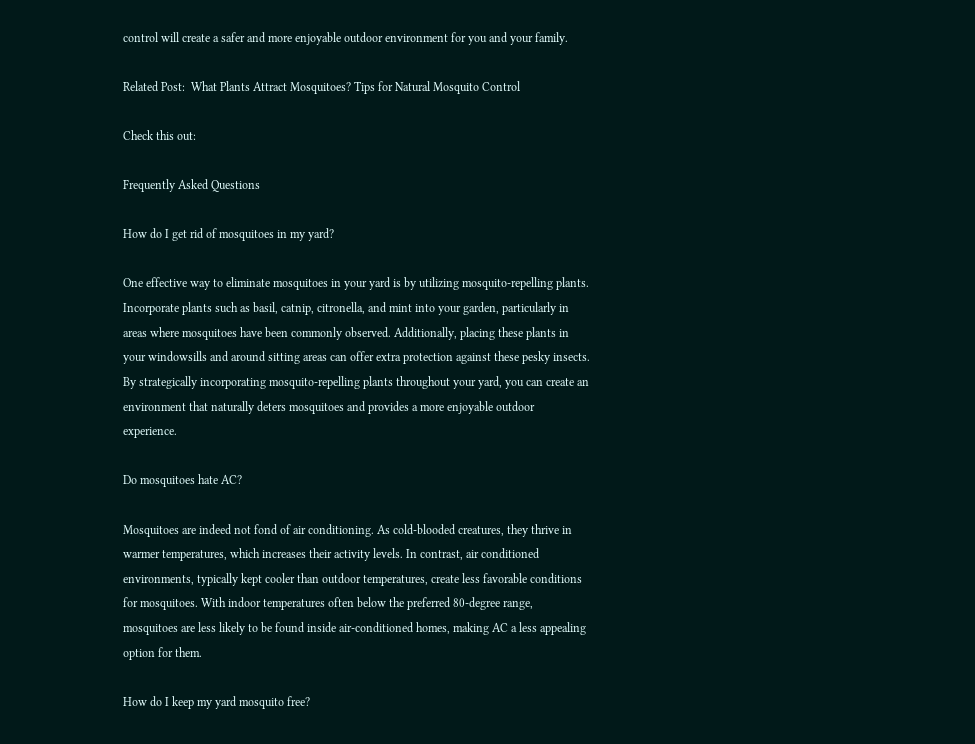control will create a safer and more enjoyable outdoor environment for you and your family.

Related Post:  What Plants Attract Mosquitoes? Tips for Natural Mosquito Control

Check this out:

Frequently Asked Questions

How do I get rid of mosquitoes in my yard?

One effective way to eliminate mosquitoes in your yard is by utilizing mosquito-repelling plants. Incorporate plants such as basil, catnip, citronella, and mint into your garden, particularly in areas where mosquitoes have been commonly observed. Additionally, placing these plants in your windowsills and around sitting areas can offer extra protection against these pesky insects. By strategically incorporating mosquito-repelling plants throughout your yard, you can create an environment that naturally deters mosquitoes and provides a more enjoyable outdoor experience.

Do mosquitoes hate AC?

Mosquitoes are indeed not fond of air conditioning. As cold-blooded creatures, they thrive in warmer temperatures, which increases their activity levels. In contrast, air conditioned environments, typically kept cooler than outdoor temperatures, create less favorable conditions for mosquitoes. With indoor temperatures often below the preferred 80-degree range, mosquitoes are less likely to be found inside air-conditioned homes, making AC a less appealing option for them.

How do I keep my yard mosquito free?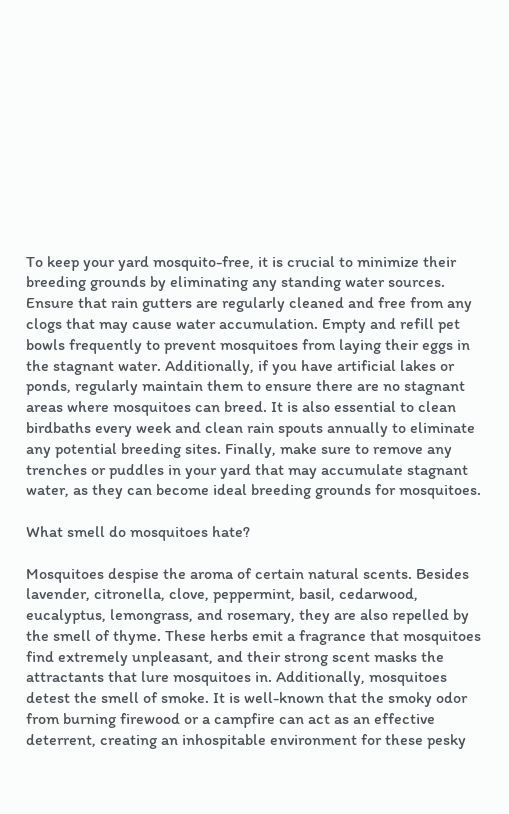To keep your yard mosquito-free, it is crucial to minimize their breeding grounds by eliminating any standing water sources. Ensure that rain gutters are regularly cleaned and free from any clogs that may cause water accumulation. Empty and refill pet bowls frequently to prevent mosquitoes from laying their eggs in the stagnant water. Additionally, if you have artificial lakes or ponds, regularly maintain them to ensure there are no stagnant areas where mosquitoes can breed. It is also essential to clean birdbaths every week and clean rain spouts annually to eliminate any potential breeding sites. Finally, make sure to remove any trenches or puddles in your yard that may accumulate stagnant water, as they can become ideal breeding grounds for mosquitoes.

What smell do mosquitoes hate?

Mosquitoes despise the aroma of certain natural scents. Besides lavender, citronella, clove, peppermint, basil, cedarwood, eucalyptus, lemongrass, and rosemary, they are also repelled by the smell of thyme. These herbs emit a fragrance that mosquitoes find extremely unpleasant, and their strong scent masks the attractants that lure mosquitoes in. Additionally, mosquitoes detest the smell of smoke. It is well-known that the smoky odor from burning firewood or a campfire can act as an effective deterrent, creating an inhospitable environment for these pesky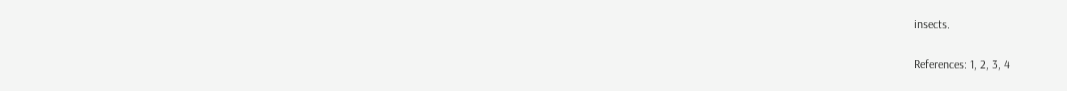insects.

References: 1, 2, 3, 4